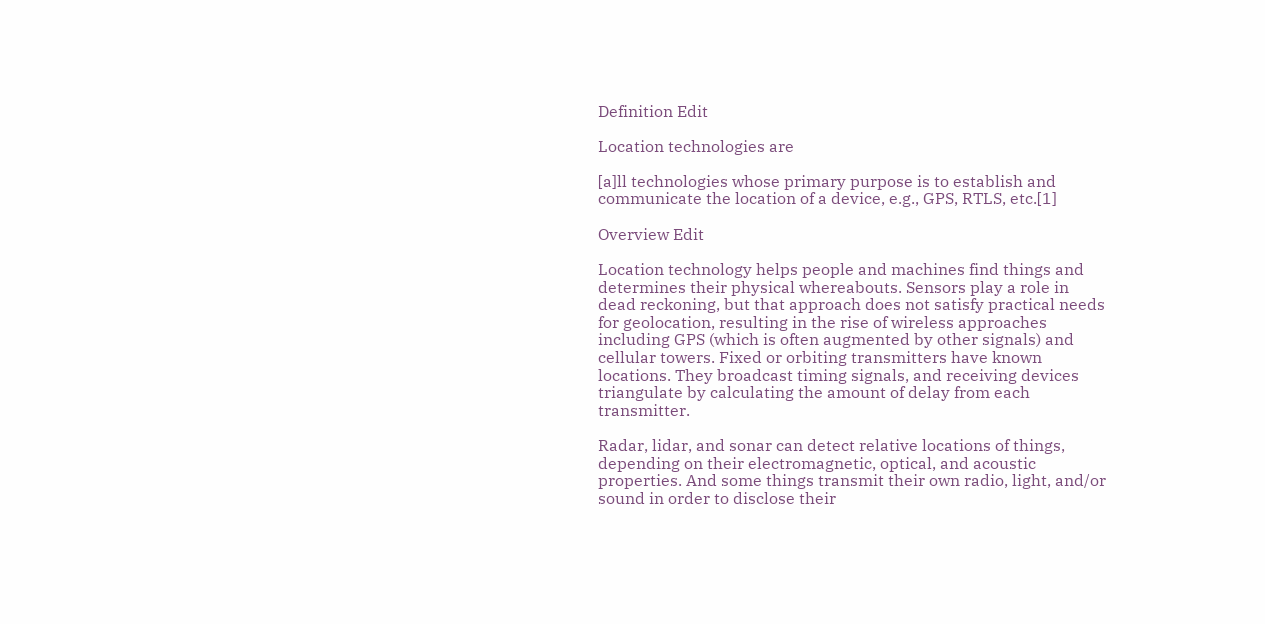Definition Edit

Location technologies are

[a]ll technologies whose primary purpose is to establish and communicate the location of a device, e.g., GPS, RTLS, etc.[1]

Overview Edit

Location technology helps people and machines find things and determines their physical whereabouts. Sensors play a role in dead reckoning, but that approach does not satisfy practical needs for geolocation, resulting in the rise of wireless approaches including GPS (which is often augmented by other signals) and cellular towers. Fixed or orbiting transmitters have known locations. They broadcast timing signals, and receiving devices triangulate by calculating the amount of delay from each transmitter.

Radar, lidar, and sonar can detect relative locations of things, depending on their electromagnetic, optical, and acoustic properties. And some things transmit their own radio, light, and/or sound in order to disclose their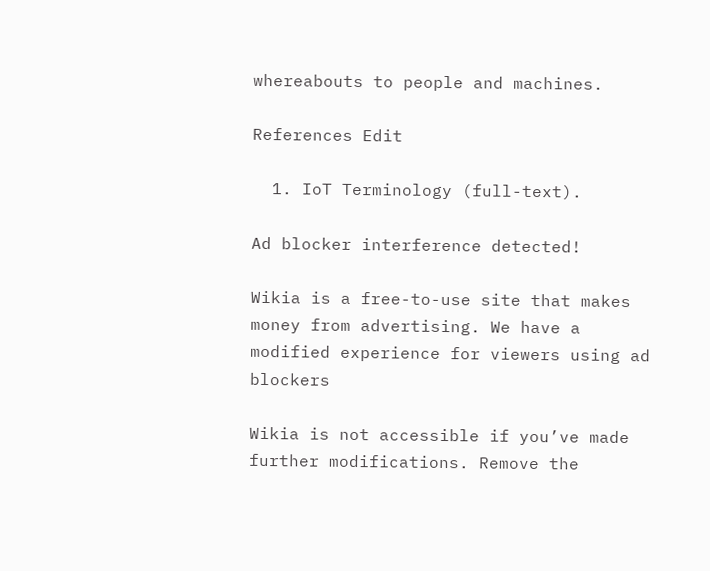whereabouts to people and machines.

References Edit

  1. IoT Terminology (full-text).

Ad blocker interference detected!

Wikia is a free-to-use site that makes money from advertising. We have a modified experience for viewers using ad blockers

Wikia is not accessible if you’ve made further modifications. Remove the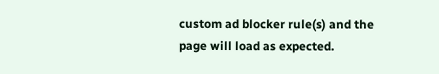custom ad blocker rule(s) and the page will load as expected.